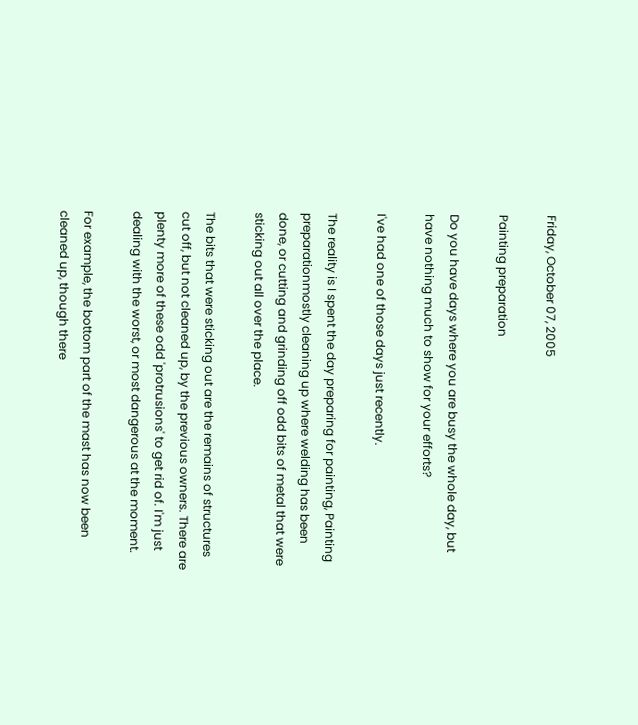Friday, October 07, 2005

Painting preparation

Do you have days where you are busy the whole day, but have nothing much to show for your efforts?

I've had one of those days just recently.

The reality is I spent the day preparing for painting, Painting preparationmostly cleaning up where welding has been done, or cutting and grinding off odd bits of metal that were sticking out all over the place.

The bits that were sticking out are the remains of structures cut off, but not cleaned up, by the previous owners. There are plenty more of these odd 'protrusions' to get rid of. I'm just dealing with the worst, or most dangerous at the moment.

For example, the bottom part of the mast has now been cleaned up, though there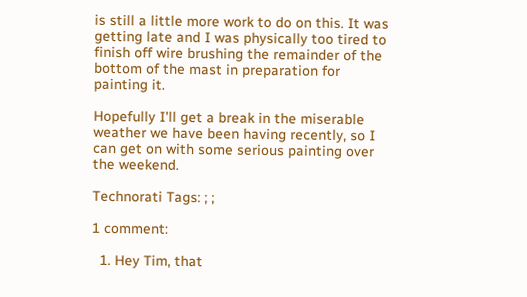is still a little more work to do on this. It was getting late and I was physically too tired to finish off wire brushing the remainder of the bottom of the mast in preparation for painting it.

Hopefully I'll get a break in the miserable weather we have been having recently, so I can get on with some serious painting over the weekend.

Technorati Tags: ; ;

1 comment:

  1. Hey Tim, that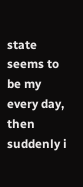state seems to be my every day, then suddenly i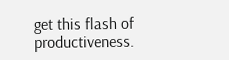get this flash of productiveness.